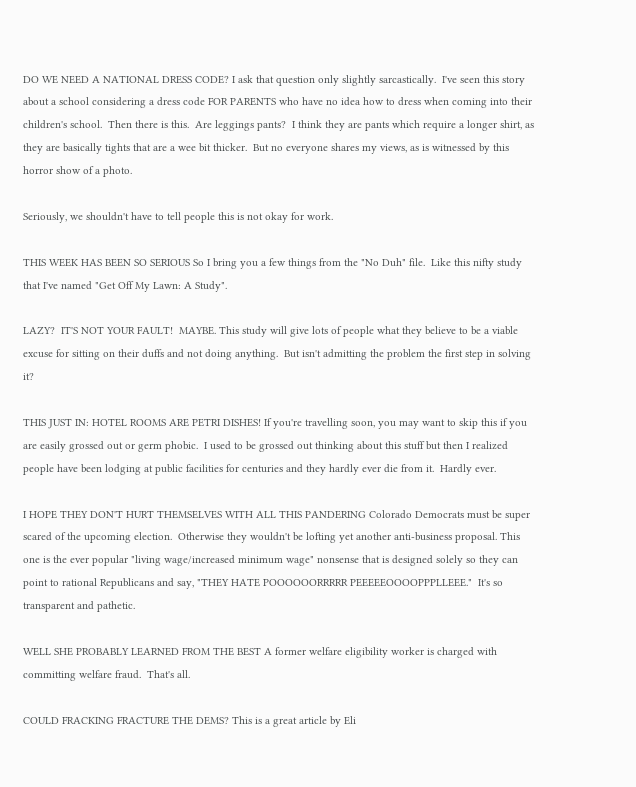DO WE NEED A NATIONAL DRESS CODE? I ask that question only slightly sarcastically.  I've seen this story about a school considering a dress code FOR PARENTS who have no idea how to dress when coming into their children's school.  Then there is this.  Are leggings pants?  I think they are pants which require a longer shirt, as they are basically tights that are a wee bit thicker.  But no everyone shares my views, as is witnessed by this horror show of a photo.

Seriously, we shouldn't have to tell people this is not okay for work.

THIS WEEK HAS BEEN SO SERIOUS So I bring you a few things from the "No Duh" file.  Like this nifty study that I've named "Get Off My Lawn: A Study".

LAZY?  IT'S NOT YOUR FAULT!  MAYBE. This study will give lots of people what they believe to be a viable excuse for sitting on their duffs and not doing anything.  But isn't admitting the problem the first step in solving it?

THIS JUST IN: HOTEL ROOMS ARE PETRI DISHES! If you're travelling soon, you may want to skip this if you are easily grossed out or germ phobic.  I used to be grossed out thinking about this stuff but then I realized people have been lodging at public facilities for centuries and they hardly ever die from it.  Hardly ever.

I HOPE THEY DON'T HURT THEMSELVES WITH ALL THIS PANDERING Colorado Democrats must be super scared of the upcoming election.  Otherwise they wouldn't be lofting yet another anti-business proposal. This one is the ever popular "living wage/increased minimum wage" nonsense that is designed solely so they can point to rational Republicans and say, "THEY HATE POOOOOORRRRR PEEEEEOOOOPPPLLEEE."  It's so transparent and pathetic.

WELL SHE PROBABLY LEARNED FROM THE BEST A former welfare eligibility worker is charged with committing welfare fraud.  That's all.

COULD FRACKING FRACTURE THE DEMS? This is a great article by Eli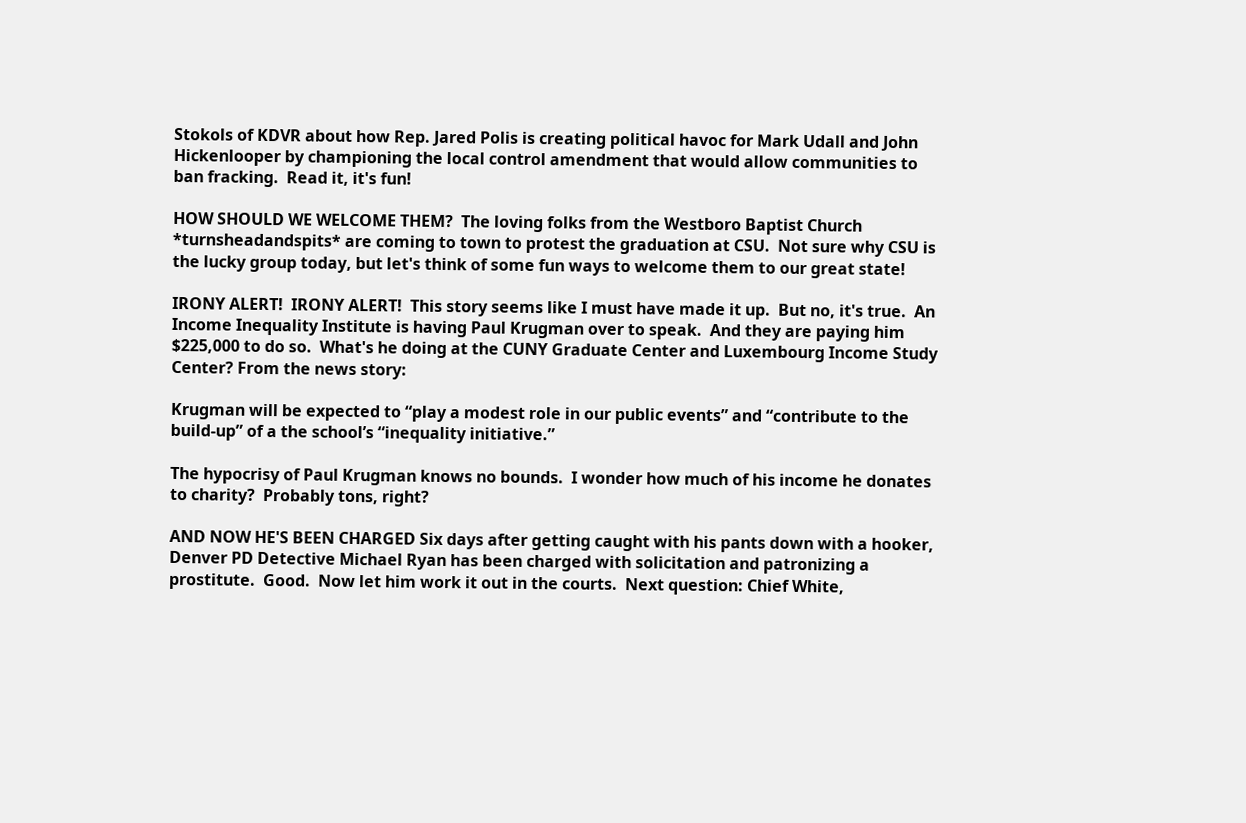Stokols of KDVR about how Rep. Jared Polis is creating political havoc for Mark Udall and John Hickenlooper by championing the local control amendment that would allow communities to ban fracking.  Read it, it's fun!

HOW SHOULD WE WELCOME THEM?  The loving folks from the Westboro Baptist Church *turnsheadandspits* are coming to town to protest the graduation at CSU.  Not sure why CSU is the lucky group today, but let's think of some fun ways to welcome them to our great state!

IRONY ALERT!  IRONY ALERT!  This story seems like I must have made it up.  But no, it's true.  An Income Inequality Institute is having Paul Krugman over to speak.  And they are paying him $225,000 to do so.  What's he doing at the CUNY Graduate Center and Luxembourg Income Study Center? From the news story:

Krugman will be expected to “play a modest role in our public events” and “contribute to the build-up” of a the school’s “inequality initiative.”

The hypocrisy of Paul Krugman knows no bounds.  I wonder how much of his income he donates to charity?  Probably tons, right?

AND NOW HE'S BEEN CHARGED Six days after getting caught with his pants down with a hooker, Denver PD Detective Michael Ryan has been charged with solicitation and patronizing a prostitute.  Good.  Now let him work it out in the courts.  Next question: Chief White,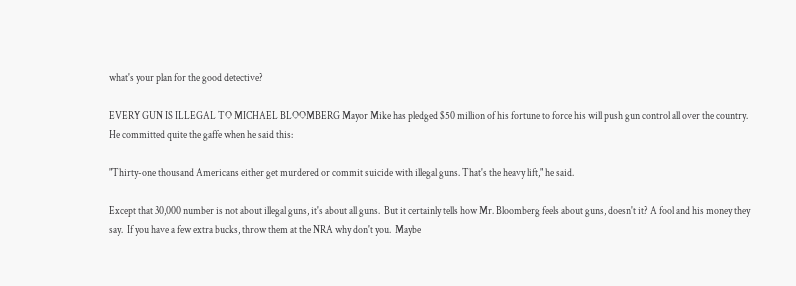what's your plan for the good detective?

EVERY GUN IS ILLEGAL TO MICHAEL BLOOMBERG Mayor Mike has pledged $50 million of his fortune to force his will push gun control all over the country.  He committed quite the gaffe when he said this:

"Thirty-one thousand Americans either get murdered or commit suicide with illegal guns. That's the heavy lift," he said.

Except that 30,000 number is not about illegal guns, it's about all guns.  But it certainly tells how Mr. Bloomberg feels about guns, doesn't it? A fool and his money they say.  If you have a few extra bucks, throw them at the NRA why don't you.  Maybe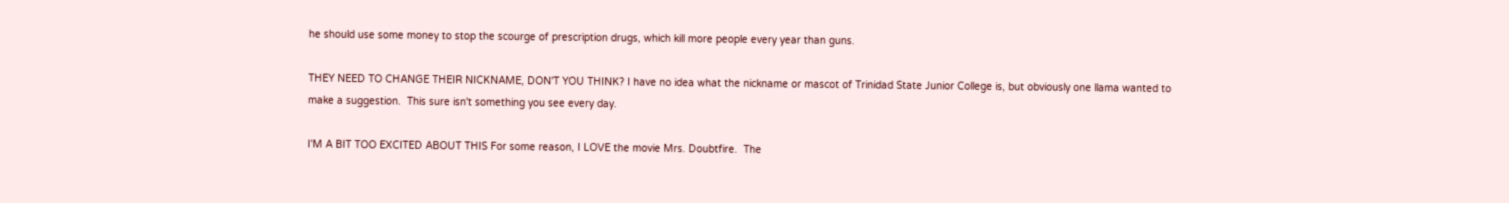he should use some money to stop the scourge of prescription drugs, which kill more people every year than guns.

THEY NEED TO CHANGE THEIR NICKNAME, DON'T YOU THINK? I have no idea what the nickname or mascot of Trinidad State Junior College is, but obviously one llama wanted to make a suggestion.  This sure isn't something you see every day.

I'M A BIT TOO EXCITED ABOUT THIS For some reason, I LOVE the movie Mrs. Doubtfire.  The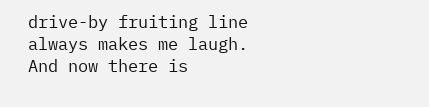drive-by fruiting line always makes me laugh.  And now there is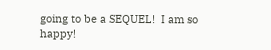going to be a SEQUEL!  I am so happy!